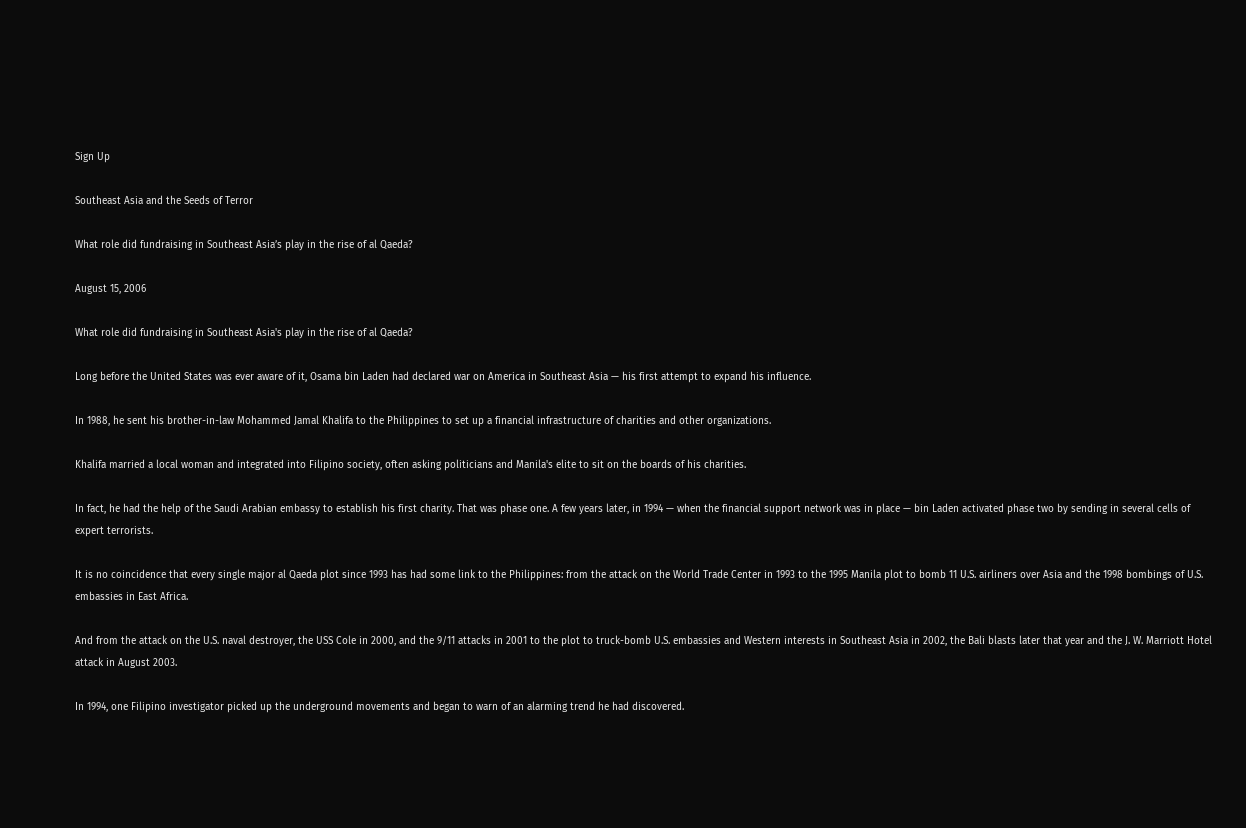Sign Up

Southeast Asia and the Seeds of Terror

What role did fundraising in Southeast Asia’s play in the rise of al Qaeda?

August 15, 2006

What role did fundraising in Southeast Asia's play in the rise of al Qaeda?

Long before the United States was ever aware of it, Osama bin Laden had declared war on America in Southeast Asia — his first attempt to expand his influence.

In 1988, he sent his brother-in-law Mohammed Jamal Khalifa to the Philippines to set up a financial infrastructure of charities and other organizations.

Khalifa married a local woman and integrated into Filipino society, often asking politicians and Manila's elite to sit on the boards of his charities.

In fact, he had the help of the Saudi Arabian embassy to establish his first charity. That was phase one. A few years later, in 1994 — when the financial support network was in place — bin Laden activated phase two by sending in several cells of expert terrorists.

It is no coincidence that every single major al Qaeda plot since 1993 has had some link to the Philippines: from the attack on the World Trade Center in 1993 to the 1995 Manila plot to bomb 11 U.S. airliners over Asia and the 1998 bombings of U.S. embassies in East Africa.

And from the attack on the U.S. naval destroyer, the USS Cole in 2000, and the 9/11 attacks in 2001 to the plot to truck-bomb U.S. embassies and Western interests in Southeast Asia in 2002, the Bali blasts later that year and the J. W. Marriott Hotel attack in August 2003.

In 1994, one Filipino investigator picked up the underground movements and began to warn of an alarming trend he had discovered.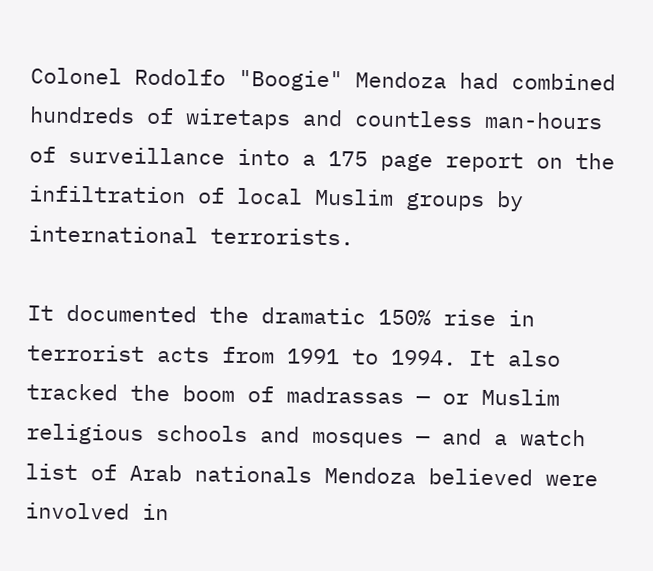Colonel Rodolfo "Boogie" Mendoza had combined hundreds of wiretaps and countless man-hours of surveillance into a 175 page report on the infiltration of local Muslim groups by international terrorists.

It documented the dramatic 150% rise in terrorist acts from 1991 to 1994. It also tracked the boom of madrassas — or Muslim religious schools and mosques — and a watch list of Arab nationals Mendoza believed were involved in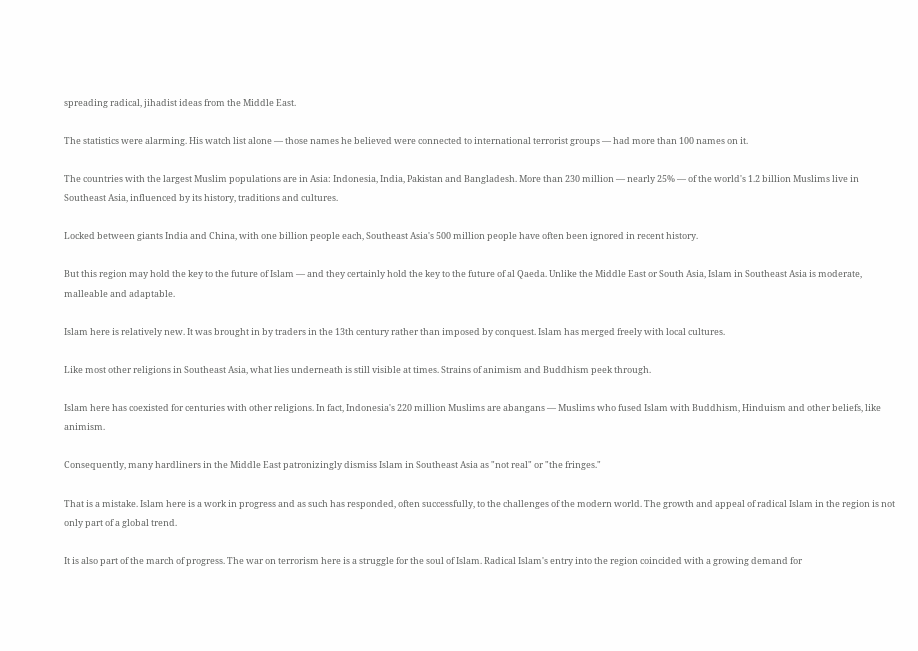spreading radical, jihadist ideas from the Middle East.

The statistics were alarming. His watch list alone — those names he believed were connected to international terrorist groups — had more than 100 names on it.

The countries with the largest Muslim populations are in Asia: Indonesia, India, Pakistan and Bangladesh. More than 230 million — nearly 25% — of the world's 1.2 billion Muslims live in Southeast Asia, influenced by its history, traditions and cultures.

Locked between giants India and China, with one billion people each, Southeast Asia's 500 million people have often been ignored in recent history.

But this region may hold the key to the future of Islam — and they certainly hold the key to the future of al Qaeda. Unlike the Middle East or South Asia, Islam in Southeast Asia is moderate, malleable and adaptable.

Islam here is relatively new. It was brought in by traders in the 13th century rather than imposed by conquest. Islam has merged freely with local cultures.

Like most other religions in Southeast Asia, what lies underneath is still visible at times. Strains of animism and Buddhism peek through.

Islam here has coexisted for centuries with other religions. In fact, Indonesia's 220 million Muslims are abangans — Muslims who fused Islam with Buddhism, Hinduism and other beliefs, like animism.

Consequently, many hardliners in the Middle East patronizingly dismiss Islam in Southeast Asia as "not real" or "the fringes."

That is a mistake. Islam here is a work in progress and as such has responded, often successfully, to the challenges of the modern world. The growth and appeal of radical Islam in the region is not only part of a global trend.

It is also part of the march of progress. The war on terrorism here is a struggle for the soul of Islam. Radical Islam's entry into the region coincided with a growing demand for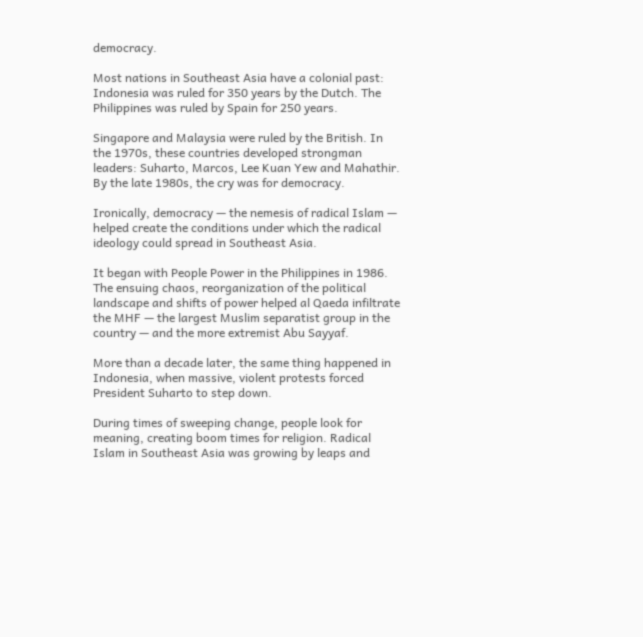democracy.

Most nations in Southeast Asia have a colonial past: Indonesia was ruled for 350 years by the Dutch. The Philippines was ruled by Spain for 250 years.

Singapore and Malaysia were ruled by the British. In the 1970s, these countries developed strongman leaders: Suharto, Marcos, Lee Kuan Yew and Mahathir. By the late 1980s, the cry was for democracy.

Ironically, democracy — the nemesis of radical Islam — helped create the conditions under which the radical ideology could spread in Southeast Asia.

It began with People Power in the Philippines in 1986. The ensuing chaos, reorganization of the political landscape and shifts of power helped al Qaeda infiltrate the MHF — the largest Muslim separatist group in the country — and the more extremist Abu Sayyaf.

More than a decade later, the same thing happened in Indonesia, when massive, violent protests forced President Suharto to step down.

During times of sweeping change, people look for meaning, creating boom times for religion. Radical Islam in Southeast Asia was growing by leaps and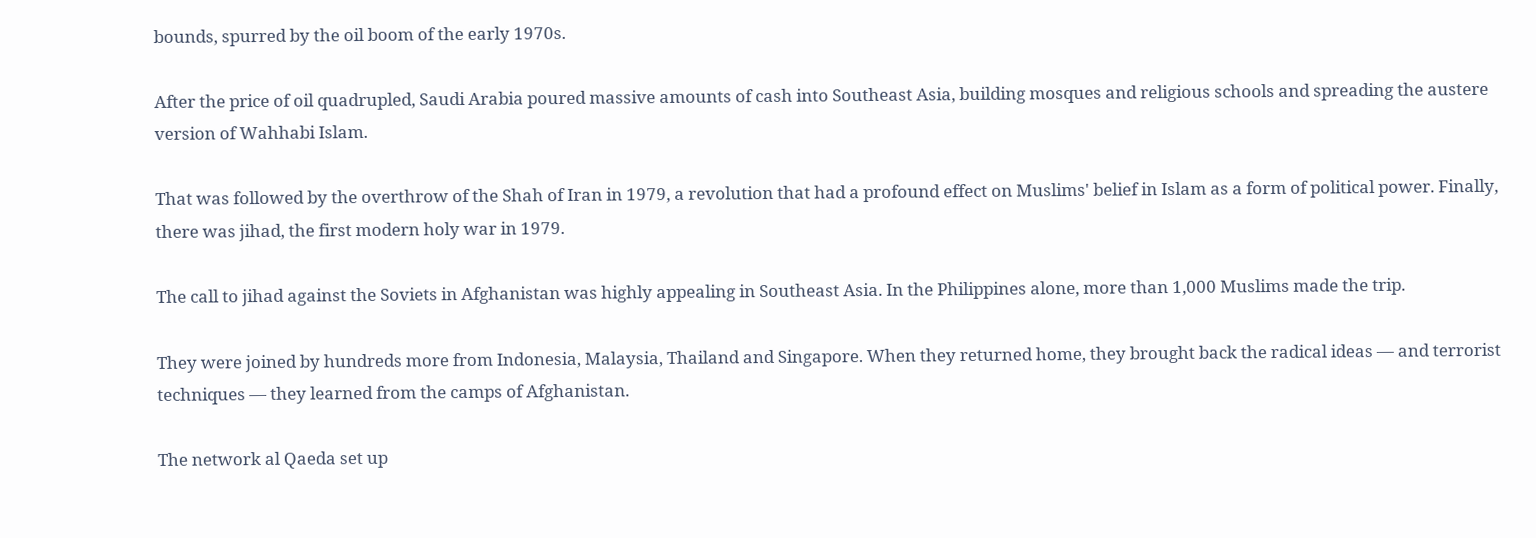bounds, spurred by the oil boom of the early 1970s.

After the price of oil quadrupled, Saudi Arabia poured massive amounts of cash into Southeast Asia, building mosques and religious schools and spreading the austere version of Wahhabi Islam.

That was followed by the overthrow of the Shah of Iran in 1979, a revolution that had a profound effect on Muslims' belief in Islam as a form of political power. Finally, there was jihad, the first modern holy war in 1979.

The call to jihad against the Soviets in Afghanistan was highly appealing in Southeast Asia. In the Philippines alone, more than 1,000 Muslims made the trip.

They were joined by hundreds more from Indonesia, Malaysia, Thailand and Singapore. When they returned home, they brought back the radical ideas — and terrorist techniques — they learned from the camps of Afghanistan.

The network al Qaeda set up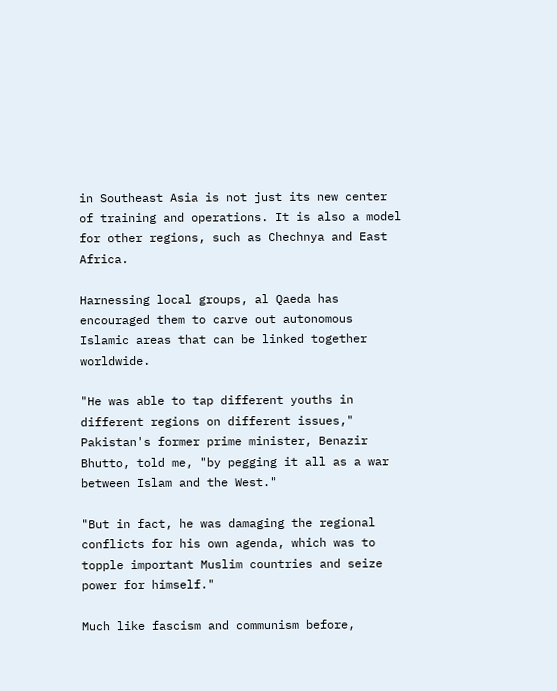in Southeast Asia is not just its new center of training and operations. It is also a model for other regions, such as Chechnya and East Africa.

Harnessing local groups, al Qaeda has encouraged them to carve out autonomous Islamic areas that can be linked together worldwide.

"He was able to tap different youths in different regions on different issues," Pakistan's former prime minister, Benazir Bhutto, told me, "by pegging it all as a war between Islam and the West."

"But in fact, he was damaging the regional conflicts for his own agenda, which was to topple important Muslim countries and seize power for himself."

Much like fascism and communism before,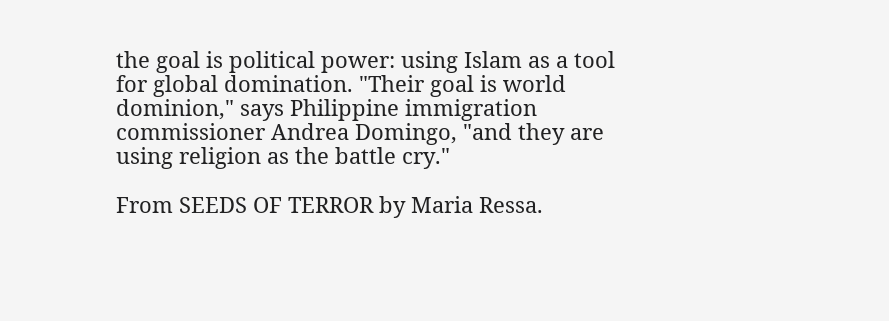the goal is political power: using Islam as a tool for global domination. "Their goal is world dominion," says Philippine immigration commissioner Andrea Domingo, "and they are using religion as the battle cry."

From SEEDS OF TERROR by Maria Ressa.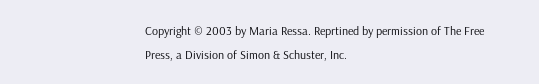Copyright © 2003 by Maria Ressa. Reprtined by permission of The Free Press, a Division of Simon & Schuster, Inc.